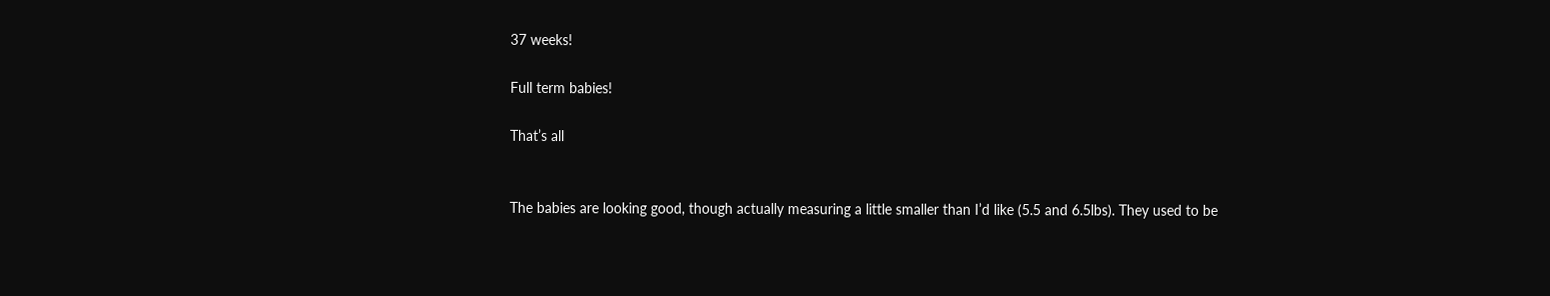37 weeks!

Full term babies!

That’s all


The babies are looking good, though actually measuring a little smaller than I’d like (5.5 and 6.5lbs). They used to be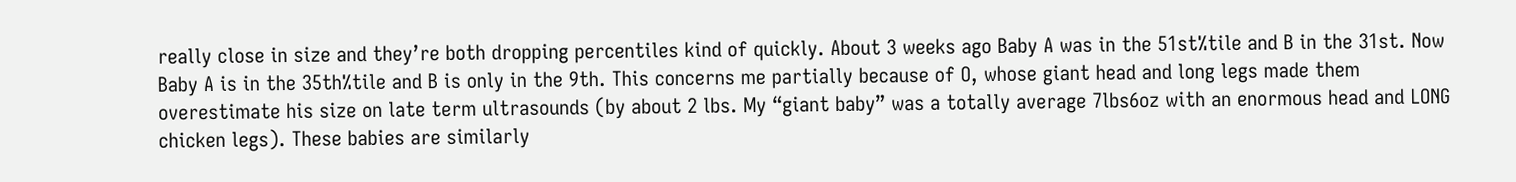really close in size and they’re both dropping percentiles kind of quickly. About 3 weeks ago Baby A was in the 51st%tile and B in the 31st. Now Baby A is in the 35th%tile and B is only in the 9th. This concerns me partially because of O, whose giant head and long legs made them overestimate his size on late term ultrasounds (by about 2 lbs. My “giant baby” was a totally average 7lbs6oz with an enormous head and LONG chicken legs). These babies are similarly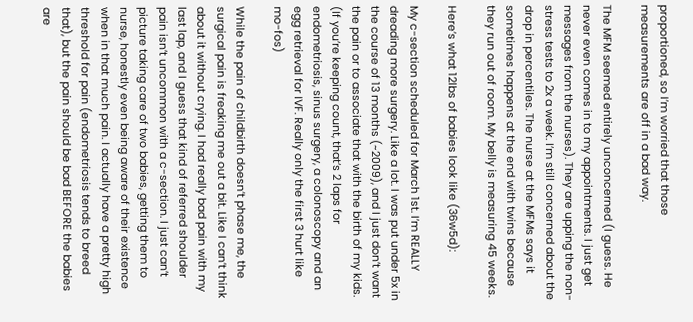proportioned, so I’m worried that those measurements are off in a bad way.

The MFM seemed entirely unconcerned (I guess. He never even comes in to my appointments. I just get messages from the nurses). They are upping the non-stress tests to 2x a week. I’m still concerned about the drop in percentiles. The nurse at the MFMs says it sometimes happens at the end with twins because they run out of room. My belly is measuring 45 weeks.

Here’s what 12lbs of babies look like (36w5d):

My c-section scheduled for March 1st. I’m REALLY dreading more surgery. Like a lot. I was put under 5x in the course of 13 months (~2009), and I just don’t want the pain or to associate that with the birth of my kids. (If you’re keeping count, that’s 2 laps for endometriosis, sinus surgery, a colonoscopy and an egg retrieval for IVF. Really only the first 3 hurt like mo-fos)

While the pain of childbirth doesn’t phase me, the surgical pain is freaking me out a bit. Like I can’t think about it without crying. I had really bad pain with my last lap, and I guess that kind of referred shoulder pain isn’t uncommon with a c-section. I just can’t picture taking care of two babies, getting them to nurse, honestly even being aware of their existence when in that much pain. I actually have a pretty high threshold for pain (endometriosis tends to breed that), but the pain should be bad BEFORE the babies are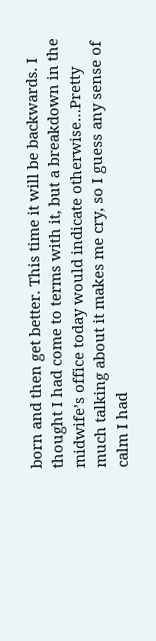born and then get better. This time it will be backwards. I thought I had come to terms with it, but a breakdown in the midwife’s office today would indicate otherwise…Pretty much talking about it makes me cry, so I guess any sense of calm I had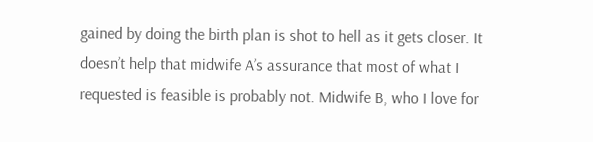gained by doing the birth plan is shot to hell as it gets closer. It doesn’t help that midwife A’s assurance that most of what I requested is feasible is probably not. Midwife B, who I love for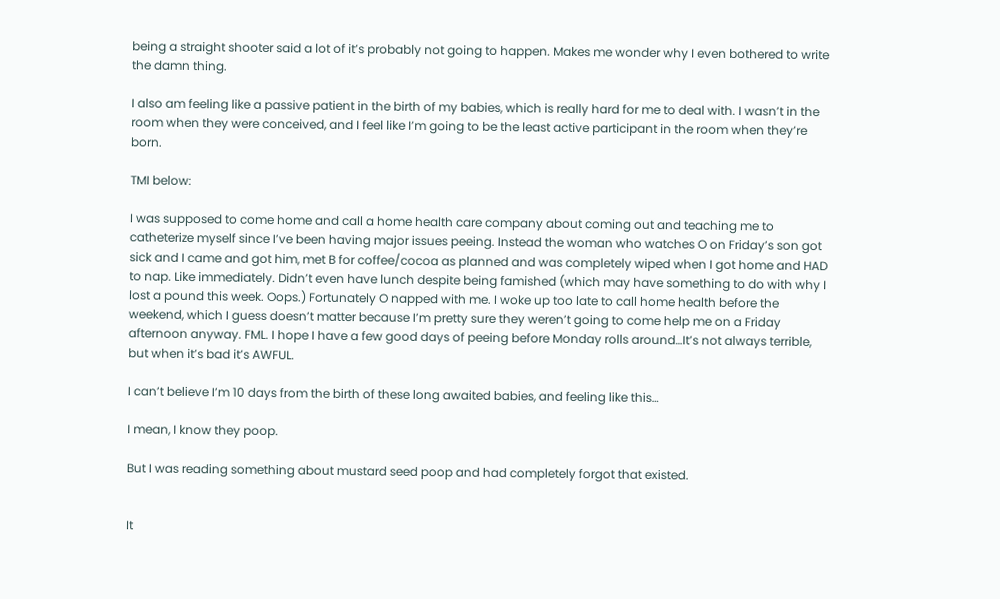being a straight shooter said a lot of it’s probably not going to happen. Makes me wonder why I even bothered to write the damn thing.

I also am feeling like a passive patient in the birth of my babies, which is really hard for me to deal with. I wasn’t in the room when they were conceived, and I feel like I’m going to be the least active participant in the room when they’re born.

TMI below:

I was supposed to come home and call a home health care company about coming out and teaching me to catheterize myself since I’ve been having major issues peeing. Instead the woman who watches O on Friday’s son got sick and I came and got him, met B for coffee/cocoa as planned and was completely wiped when I got home and HAD to nap. Like immediately. Didn’t even have lunch despite being famished (which may have something to do with why I lost a pound this week. Oops.) Fortunately O napped with me. I woke up too late to call home health before the weekend, which I guess doesn’t matter because I’m pretty sure they weren’t going to come help me on a Friday afternoon anyway. FML. I hope I have a few good days of peeing before Monday rolls around…It’s not always terrible, but when it’s bad it’s AWFUL.

I can’t believe I’m 10 days from the birth of these long awaited babies, and feeling like this…

I mean, I know they poop.

But I was reading something about mustard seed poop and had completely forgot that existed.


It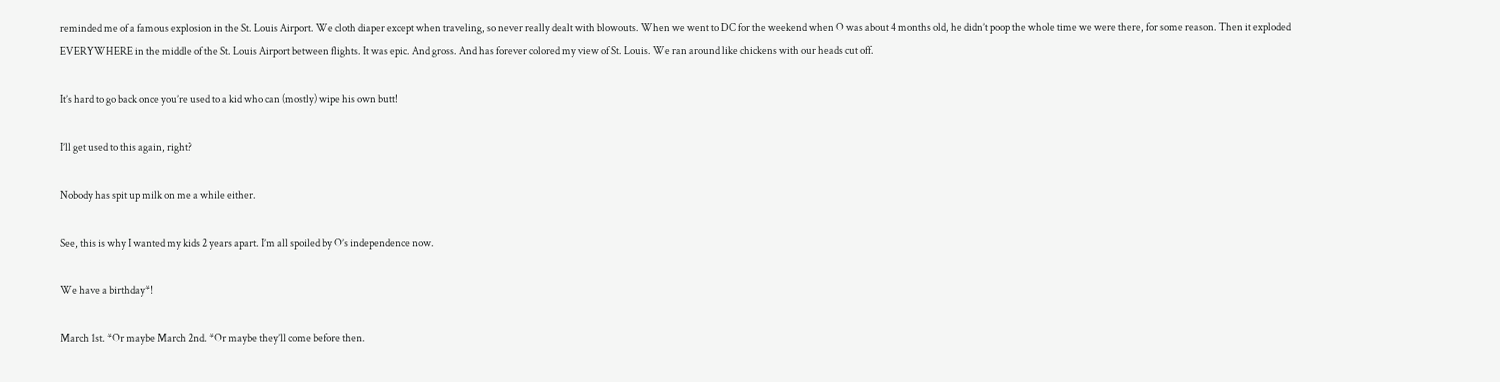reminded me of a famous explosion in the St. Louis Airport. We cloth diaper except when traveling, so never really dealt with blowouts. When we went to DC for the weekend when O was about 4 months old, he didn’t poop the whole time we were there, for some reason. Then it exploded EVERYWHERE in the middle of the St. Louis Airport between flights. It was epic. And gross. And has forever colored my view of St. Louis. We ran around like chickens with our heads cut off.

It’s hard to go back once you’re used to a kid who can (mostly) wipe his own butt!

I’ll get used to this again, right?

Nobody has spit up milk on me a while either.

See, this is why I wanted my kids 2 years apart. I’m all spoiled by O’s independence now.

We have a birthday*!

March 1st. *Or maybe March 2nd. *Or maybe they’ll come before then.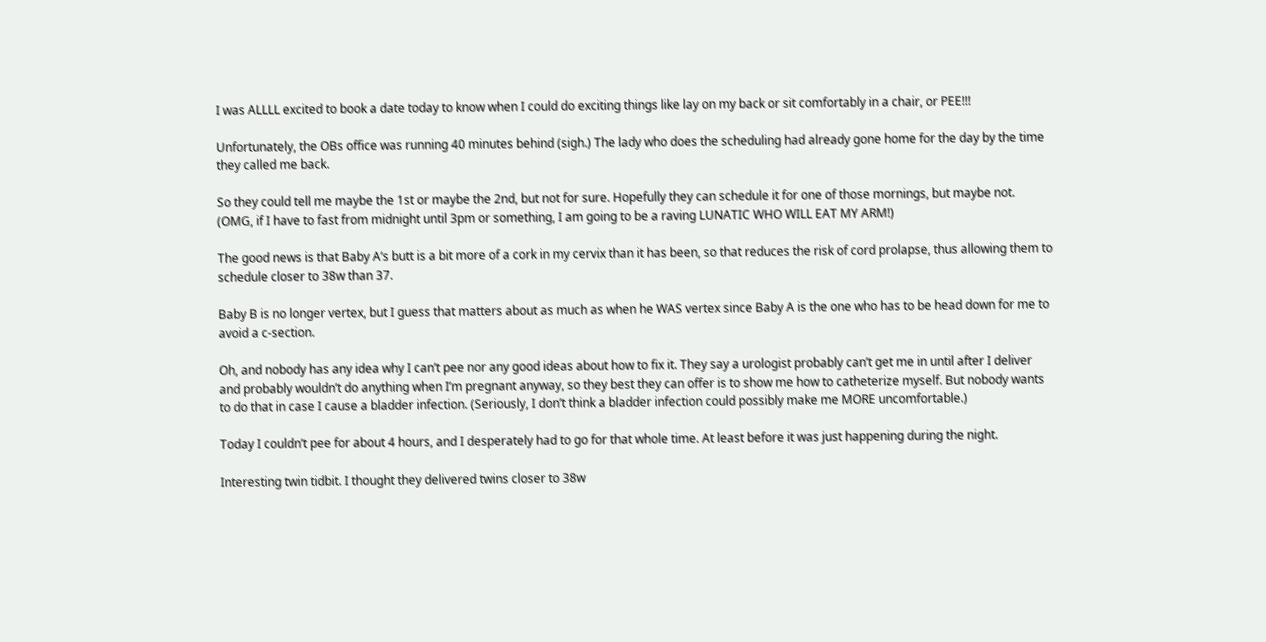I was ALLLL excited to book a date today to know when I could do exciting things like lay on my back or sit comfortably in a chair, or PEE!!!

Unfortunately, the OBs office was running 40 minutes behind (sigh.) The lady who does the scheduling had already gone home for the day by the time they called me back.

So they could tell me maybe the 1st or maybe the 2nd, but not for sure. Hopefully they can schedule it for one of those mornings, but maybe not. (OMG, if I have to fast from midnight until 3pm or something, I am going to be a raving LUNATIC WHO WILL EAT MY ARM!)

The good news is that Baby A’s butt is a bit more of a cork in my cervix than it has been, so that reduces the risk of cord prolapse, thus allowing them to schedule closer to 38w than 37.

Baby B is no longer vertex, but I guess that matters about as much as when he WAS vertex since Baby A is the one who has to be head down for me to avoid a c-section.

Oh, and nobody has any idea why I can’t pee nor any good ideas about how to fix it. They say a urologist probably can’t get me in until after I deliver and probably wouldn’t do anything when I’m pregnant anyway, so they best they can offer is to show me how to catheterize myself. But nobody wants to do that in case I cause a bladder infection. (Seriously, I don’t think a bladder infection could possibly make me MORE uncomfortable.)

Today I couldn’t pee for about 4 hours, and I desperately had to go for that whole time. At least before it was just happening during the night.

Interesting twin tidbit. I thought they delivered twins closer to 38w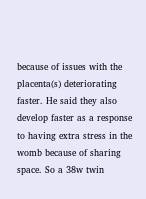because of issues with the placenta(s) deteriorating faster. He said they also develop faster as a response to having extra stress in the womb because of sharing space. So a 38w twin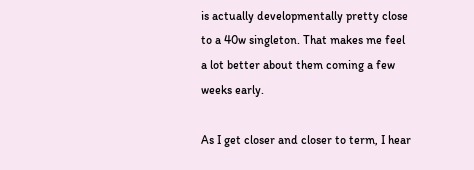is actually developmentally pretty close to a 40w singleton. That makes me feel a lot better about them coming a few weeks early.

As I get closer and closer to term, I hear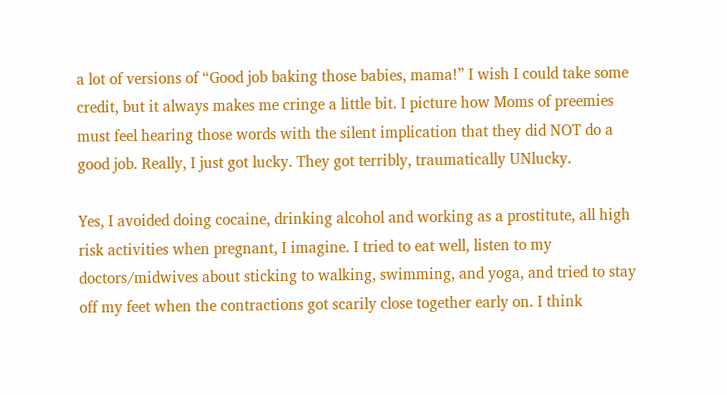a lot of versions of “Good job baking those babies, mama!” I wish I could take some credit, but it always makes me cringe a little bit. I picture how Moms of preemies must feel hearing those words with the silent implication that they did NOT do a good job. Really, I just got lucky. They got terribly, traumatically UNlucky.

Yes, I avoided doing cocaine, drinking alcohol and working as a prostitute, all high risk activities when pregnant, I imagine. I tried to eat well, listen to my doctors/midwives about sticking to walking, swimming, and yoga, and tried to stay off my feet when the contractions got scarily close together early on. I think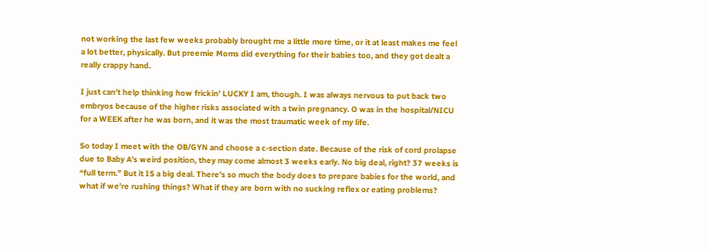not working the last few weeks probably brought me a little more time, or it at least makes me feel a lot better, physically. But preemie Moms did everything for their babies too, and they got dealt a really crappy hand.

I just can’t help thinking how frickin’ LUCKY I am, though. I was always nervous to put back two embryos because of the higher risks associated with a twin pregnancy. O was in the hospital/NICU for a WEEK after he was born, and it was the most traumatic week of my life.

So today I meet with the OB/GYN and choose a c-section date. Because of the risk of cord prolapse due to Baby A’s weird position, they may come almost 3 weeks early. No big deal, right? 37 weeks is “full term.” But it IS a big deal. There’s so much the body does to prepare babies for the world, and what if we’re rushing things? What if they are born with no sucking reflex or eating problems?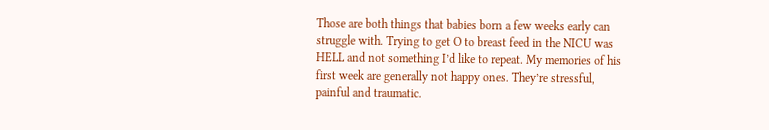Those are both things that babies born a few weeks early can struggle with. Trying to get O to breast feed in the NICU was HELL and not something I’d like to repeat. My memories of his first week are generally not happy ones. They’re stressful, painful and traumatic.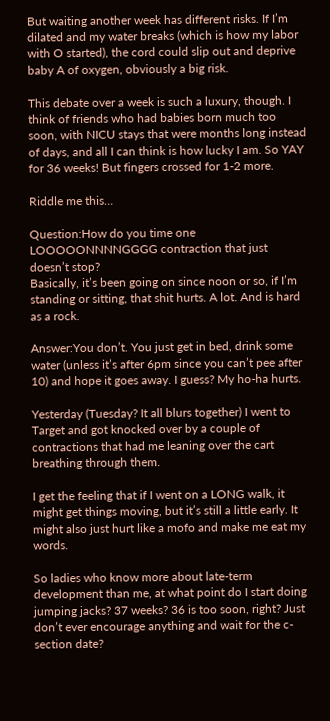But waiting another week has different risks. If I’m dilated and my water breaks (which is how my labor with O started), the cord could slip out and deprive baby A of oxygen, obviously a big risk.

This debate over a week is such a luxury, though. I think of friends who had babies born much too soon, with NICU stays that were months long instead of days, and all I can think is how lucky I am. So YAY for 36 weeks! But fingers crossed for 1-2 more.

Riddle me this…

Question:How do you time one LOOOOONNNNGGGG contraction that just doesn’t stop?
Basically, it’s been going on since noon or so, if I’m standing or sitting, that shit hurts. A lot. And is hard as a rock.

Answer:You don’t. You just get in bed, drink some water (unless it’s after 6pm since you can’t pee after 10) and hope it goes away. I guess? My ho-ha hurts.

Yesterday (Tuesday? It all blurs together) I went to Target and got knocked over by a couple of contractions that had me leaning over the cart breathing through them.

I get the feeling that if I went on a LONG walk, it might get things moving, but it’s still a little early. It might also just hurt like a mofo and make me eat my words.

So ladies who know more about late-term development than me, at what point do I start doing jumping jacks? 37 weeks? 36 is too soon, right? Just don’t ever encourage anything and wait for the c-section date?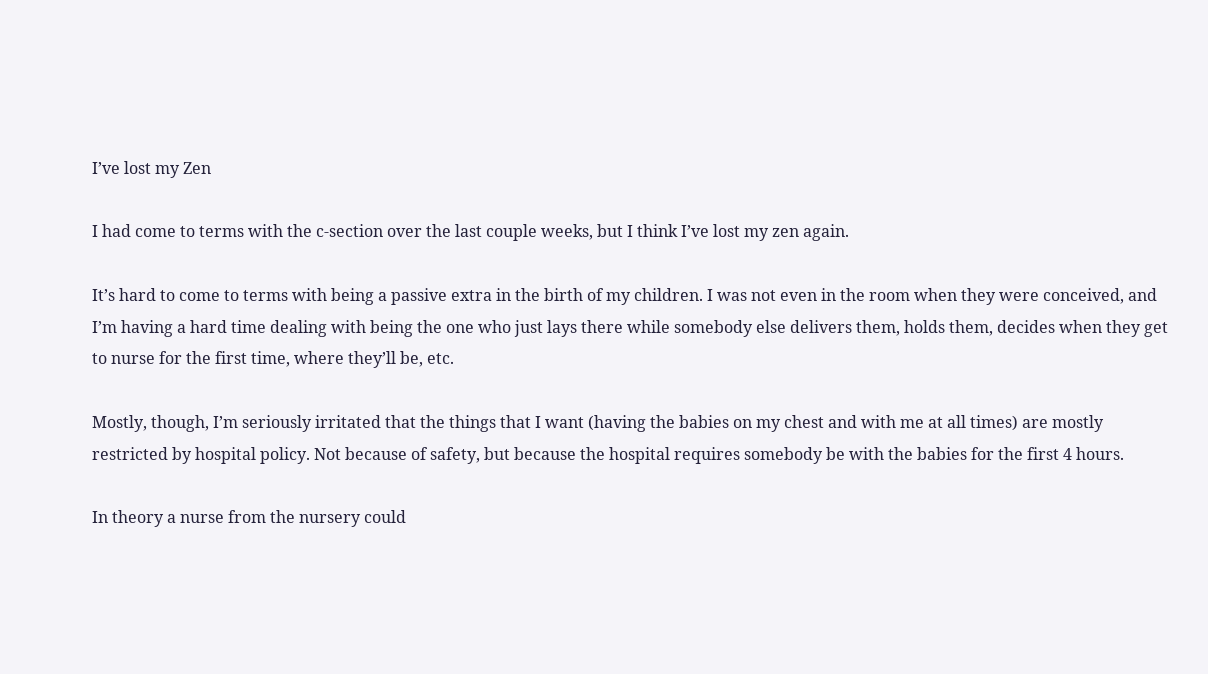I’ve lost my Zen

I had come to terms with the c-section over the last couple weeks, but I think I’ve lost my zen again.

It’s hard to come to terms with being a passive extra in the birth of my children. I was not even in the room when they were conceived, and I’m having a hard time dealing with being the one who just lays there while somebody else delivers them, holds them, decides when they get to nurse for the first time, where they’ll be, etc.

Mostly, though, I’m seriously irritated that the things that I want (having the babies on my chest and with me at all times) are mostly restricted by hospital policy. Not because of safety, but because the hospital requires somebody be with the babies for the first 4 hours.

In theory a nurse from the nursery could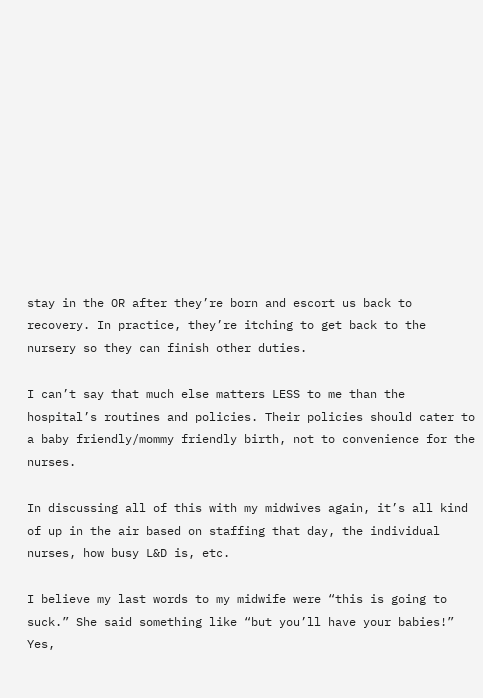stay in the OR after they’re born and escort us back to recovery. In practice, they’re itching to get back to the nursery so they can finish other duties.

I can’t say that much else matters LESS to me than the hospital’s routines and policies. Their policies should cater to a baby friendly/mommy friendly birth, not to convenience for the nurses.

In discussing all of this with my midwives again, it’s all kind of up in the air based on staffing that day, the individual nurses, how busy L&D is, etc.

I believe my last words to my midwife were “this is going to suck.” She said something like “but you’ll have your babies!” Yes,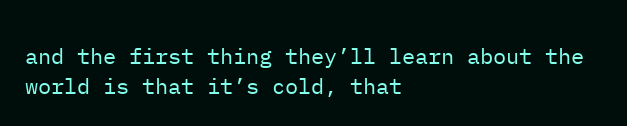and the first thing they’ll learn about the world is that it’s cold, that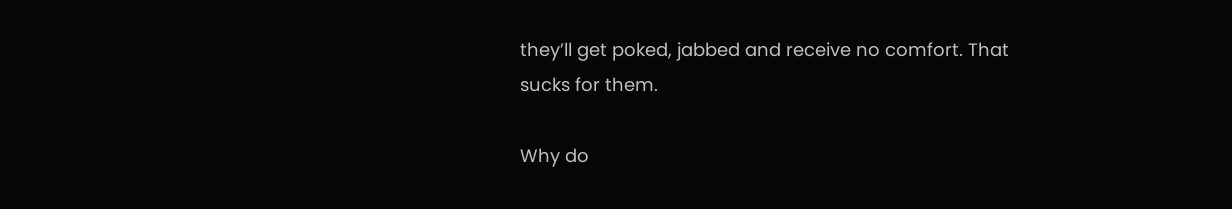they’ll get poked, jabbed and receive no comfort. That sucks for them.

Why do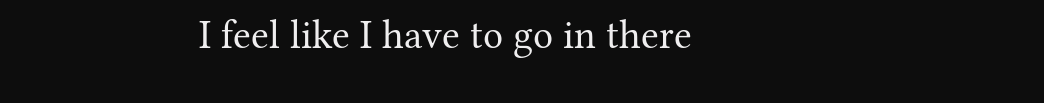I feel like I have to go in there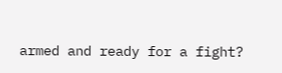armed and ready for a fight?